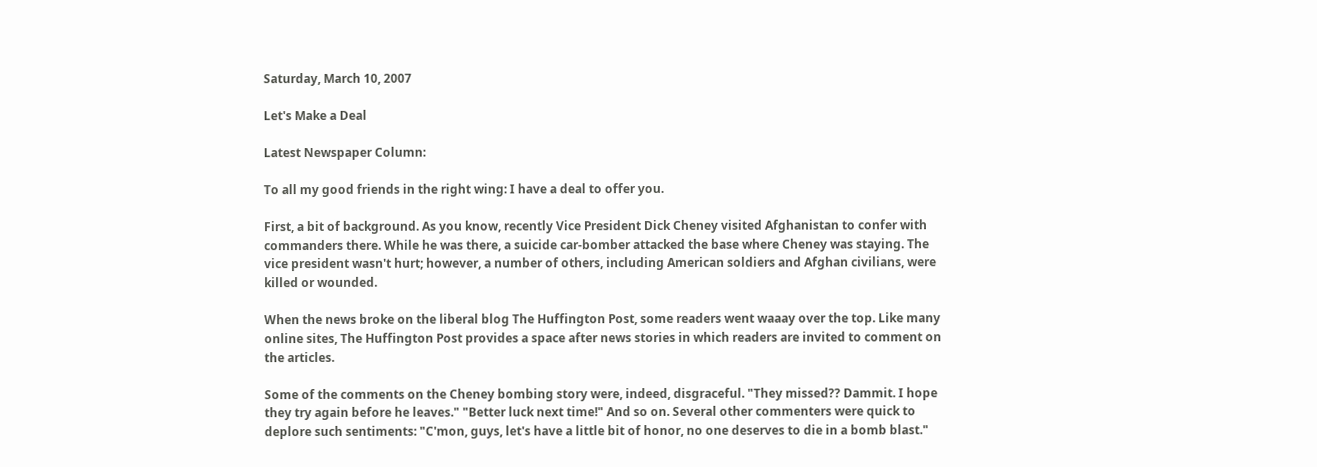Saturday, March 10, 2007

Let's Make a Deal

Latest Newspaper Column:

To all my good friends in the right wing: I have a deal to offer you.

First, a bit of background. As you know, recently Vice President Dick Cheney visited Afghanistan to confer with commanders there. While he was there, a suicide car-bomber attacked the base where Cheney was staying. The vice president wasn't hurt; however, a number of others, including American soldiers and Afghan civilians, were killed or wounded.

When the news broke on the liberal blog The Huffington Post, some readers went waaay over the top. Like many online sites, The Huffington Post provides a space after news stories in which readers are invited to comment on the articles.

Some of the comments on the Cheney bombing story were, indeed, disgraceful. "They missed?? Dammit. I hope they try again before he leaves." "Better luck next time!" And so on. Several other commenters were quick to deplore such sentiments: "C'mon, guys, let's have a little bit of honor, no one deserves to die in a bomb blast."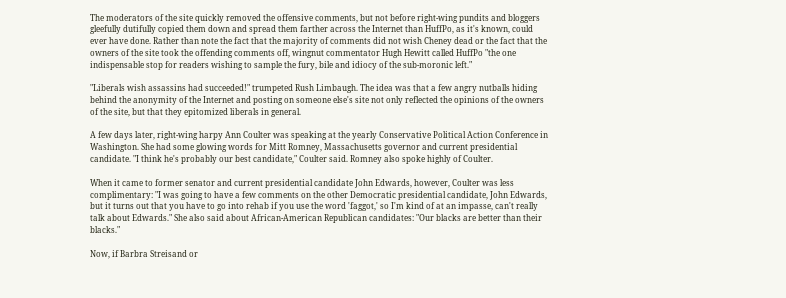The moderators of the site quickly removed the offensive comments, but not before right-wing pundits and bloggers gleefully dutifully copied them down and spread them farther across the Internet than HuffPo, as it's known, could ever have done. Rather than note the fact that the majority of comments did not wish Cheney dead or the fact that the owners of the site took the offending comments off, wingnut commentator Hugh Hewitt called HuffPo "the one indispensable stop for readers wishing to sample the fury, bile and idiocy of the sub-moronic left."

"Liberals wish assassins had succeeded!" trumpeted Rush Limbaugh. The idea was that a few angry nutballs hiding behind the anonymity of the Internet and posting on someone else's site not only reflected the opinions of the owners of the site, but that they epitomized liberals in general.

A few days later, right-wing harpy Ann Coulter was speaking at the yearly Conservative Political Action Conference in Washington. She had some glowing words for Mitt Romney, Massachusetts governor and current presidential candidate. "I think he's probably our best candidate," Coulter said. Romney also spoke highly of Coulter.

When it came to former senator and current presidential candidate John Edwards, however, Coulter was less complimentary: "I was going to have a few comments on the other Democratic presidential candidate, John Edwards, but it turns out that you have to go into rehab if you use the word 'faggot,' so I'm kind of at an impasse, can't really talk about Edwards." She also said about African-American Republican candidates: "Our blacks are better than their blacks."

Now, if Barbra Streisand or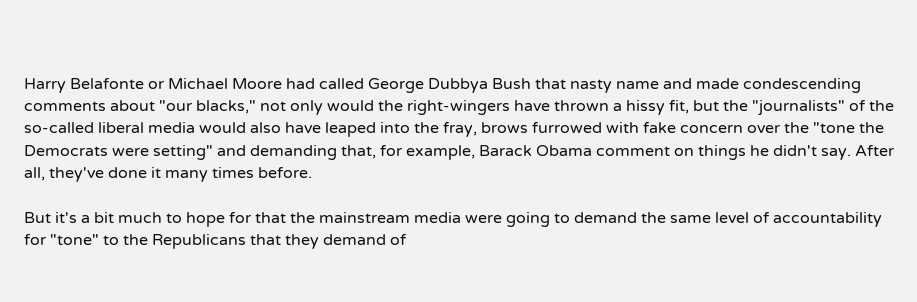Harry Belafonte or Michael Moore had called George Dubbya Bush that nasty name and made condescending comments about "our blacks," not only would the right-wingers have thrown a hissy fit, but the "journalists" of the so-called liberal media would also have leaped into the fray, brows furrowed with fake concern over the "tone the Democrats were setting" and demanding that, for example, Barack Obama comment on things he didn't say. After all, they've done it many times before.

But it's a bit much to hope for that the mainstream media were going to demand the same level of accountability for "tone" to the Republicans that they demand of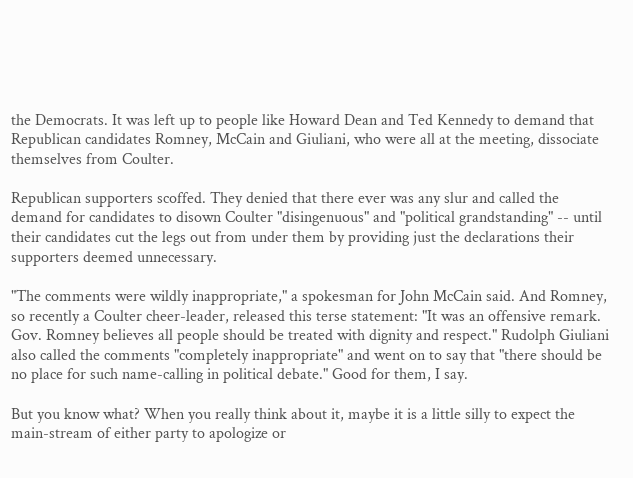the Democrats. It was left up to people like Howard Dean and Ted Kennedy to demand that Republican candidates Romney, McCain and Giuliani, who were all at the meeting, dissociate themselves from Coulter.

Republican supporters scoffed. They denied that there ever was any slur and called the demand for candidates to disown Coulter "disingenuous" and "political grandstanding" -- until their candidates cut the legs out from under them by providing just the declarations their supporters deemed unnecessary.

"The comments were wildly inappropriate," a spokesman for John McCain said. And Romney, so recently a Coulter cheer-leader, released this terse statement: "It was an offensive remark. Gov. Romney believes all people should be treated with dignity and respect." Rudolph Giuliani also called the comments "completely inappropriate" and went on to say that "there should be no place for such name-calling in political debate." Good for them, I say.

But you know what? When you really think about it, maybe it is a little silly to expect the main-stream of either party to apologize or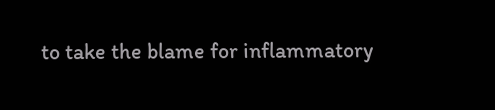to take the blame for inflammatory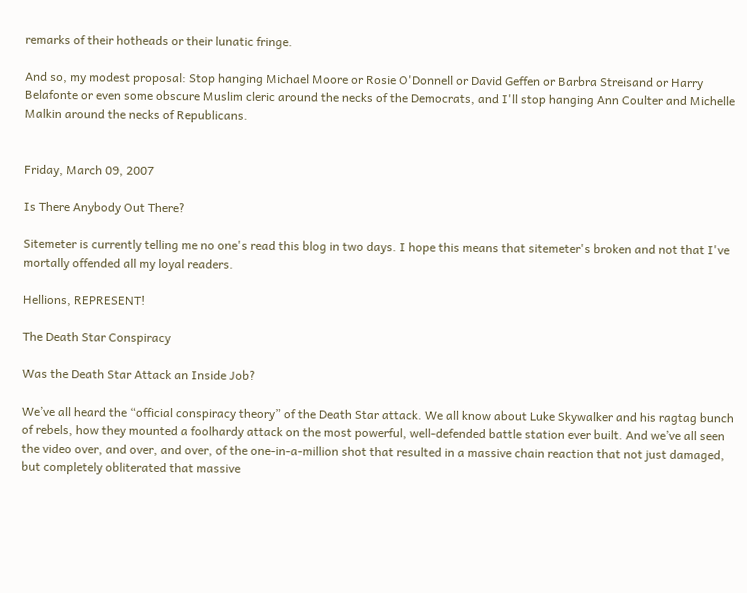remarks of their hotheads or their lunatic fringe.

And so, my modest proposal: Stop hanging Michael Moore or Rosie O'Donnell or David Geffen or Barbra Streisand or Harry Belafonte or even some obscure Muslim cleric around the necks of the Democrats, and I'll stop hanging Ann Coulter and Michelle Malkin around the necks of Republicans.


Friday, March 09, 2007

Is There Anybody Out There?

Sitemeter is currently telling me no one's read this blog in two days. I hope this means that sitemeter's broken and not that I've mortally offended all my loyal readers.

Hellions, REPRESENT!

The Death Star Conspiracy

Was the Death Star Attack an Inside Job?

We’ve all heard the “official conspiracy theory” of the Death Star attack. We all know about Luke Skywalker and his ragtag bunch of rebels, how they mounted a foolhardy attack on the most powerful, well-defended battle station ever built. And we’ve all seen the video over, and over, and over, of the one-in-a-million shot that resulted in a massive chain reaction that not just damaged, but completely obliterated that massive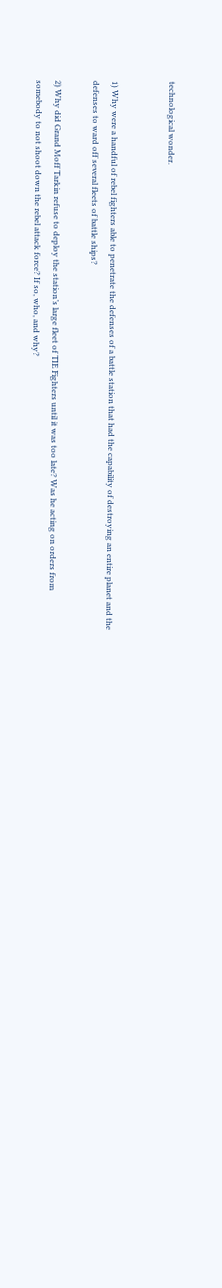technological wonder.


1) Why were a handful of rebel fighters able to penetrate the defenses of a battle station that had the capability of destroying an entire planet and the defenses to ward off several fleets of battle ships?

2) Why did Grand Moff Tarkin refuse to deploy the station’s large fleet of TIE Fighters until it was too late? Was he acting on orders from somebody to not shoot down the rebel attack force? If so, who, and why?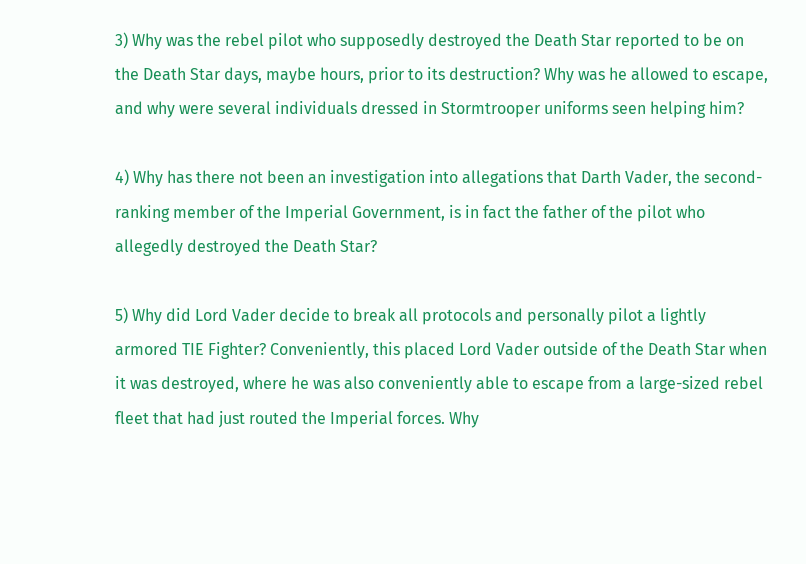3) Why was the rebel pilot who supposedly destroyed the Death Star reported to be on the Death Star days, maybe hours, prior to its destruction? Why was he allowed to escape, and why were several individuals dressed in Stormtrooper uniforms seen helping him?

4) Why has there not been an investigation into allegations that Darth Vader, the second-ranking member of the Imperial Government, is in fact the father of the pilot who allegedly destroyed the Death Star?

5) Why did Lord Vader decide to break all protocols and personally pilot a lightly armored TIE Fighter? Conveniently, this placed Lord Vader outside of the Death Star when it was destroyed, where he was also conveniently able to escape from a large-sized rebel fleet that had just routed the Imperial forces. Why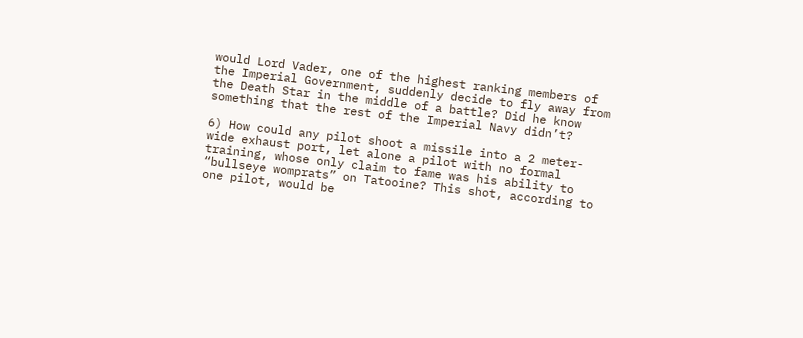would Lord Vader, one of the highest ranking members of the Imperial Government, suddenly decide to fly away from the Death Star in the middle of a battle? Did he know something that the rest of the Imperial Navy didn’t?

6) How could any pilot shoot a missile into a 2 meter-wide exhaust port, let alone a pilot with no formal training, whose only claim to fame was his ability to “bullseye womprats” on Tatooine? This shot, according to one pilot, would be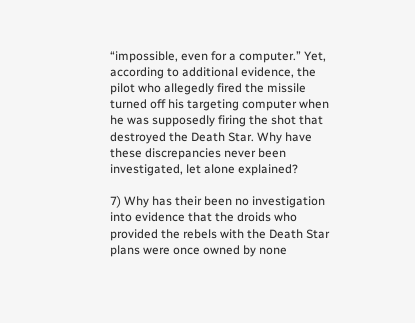“impossible, even for a computer.” Yet, according to additional evidence, the pilot who allegedly fired the missile
turned off his targeting computer when he was supposedly firing the shot that destroyed the Death Star. Why have these discrepancies never been investigated, let alone explained?

7) Why has their been no investigation into evidence that the droids who provided the rebels with the Death Star plans were once owned by none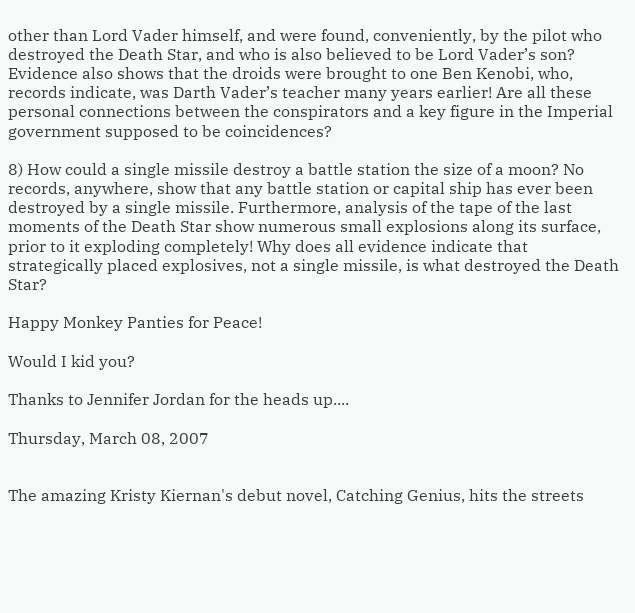other than Lord Vader himself, and were found, conveniently, by the pilot who destroyed the Death Star, and who is also believed to be Lord Vader’s son? Evidence also shows that the droids were brought to one Ben Kenobi, who, records indicate, was Darth Vader’s teacher many years earlier! Are all these personal connections between the conspirators and a key figure in the Imperial government supposed to be coincidences?

8) How could a single missile destroy a battle station the size of a moon? No records, anywhere, show that any battle station or capital ship has ever been destroyed by a single missile. Furthermore, analysis of the tape of the last moments of the Death Star show numerous small explosions along its surface, prior to it exploding completely! Why does all evidence indicate that strategically placed explosives, not a single missile, is what destroyed the Death Star?

Happy Monkey Panties for Peace!

Would I kid you?

Thanks to Jennifer Jordan for the heads up....

Thursday, March 08, 2007


The amazing Kristy Kiernan's debut novel, Catching Genius, hits the streets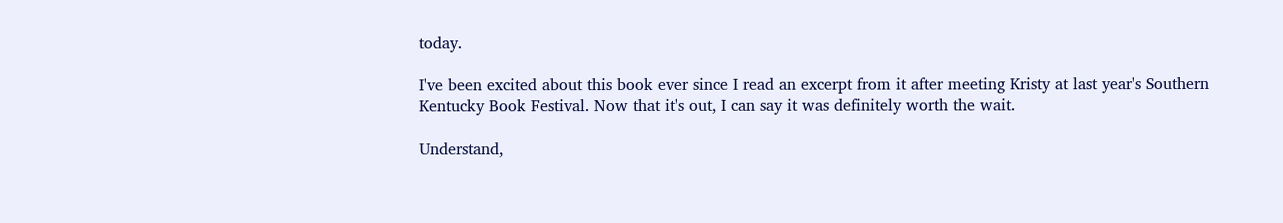today.

I've been excited about this book ever since I read an excerpt from it after meeting Kristy at last year's Southern Kentucky Book Festival. Now that it's out, I can say it was definitely worth the wait.

Understand,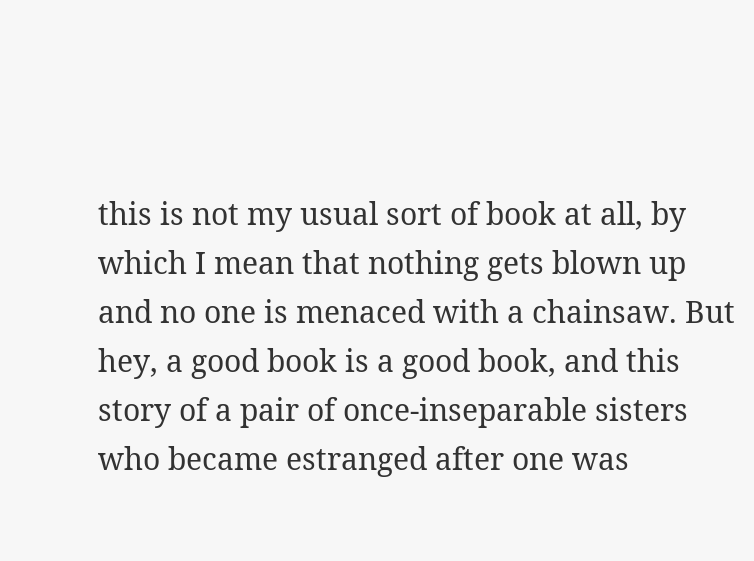this is not my usual sort of book at all, by which I mean that nothing gets blown up and no one is menaced with a chainsaw. But hey, a good book is a good book, and this story of a pair of once-inseparable sisters who became estranged after one was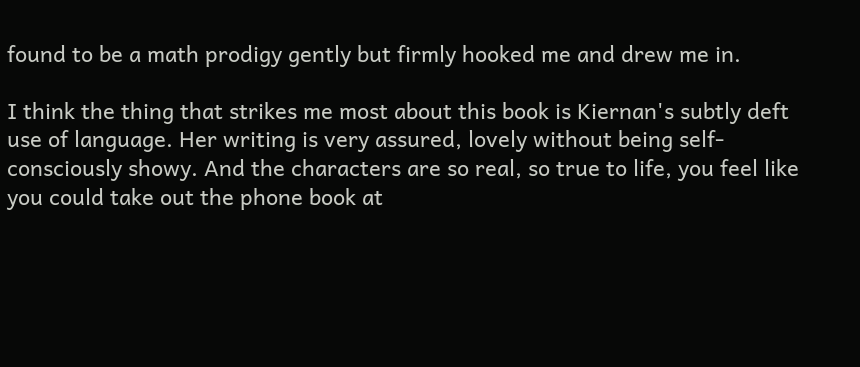found to be a math prodigy gently but firmly hooked me and drew me in.

I think the thing that strikes me most about this book is Kiernan's subtly deft use of language. Her writing is very assured, lovely without being self-consciously showy. And the characters are so real, so true to life, you feel like you could take out the phone book at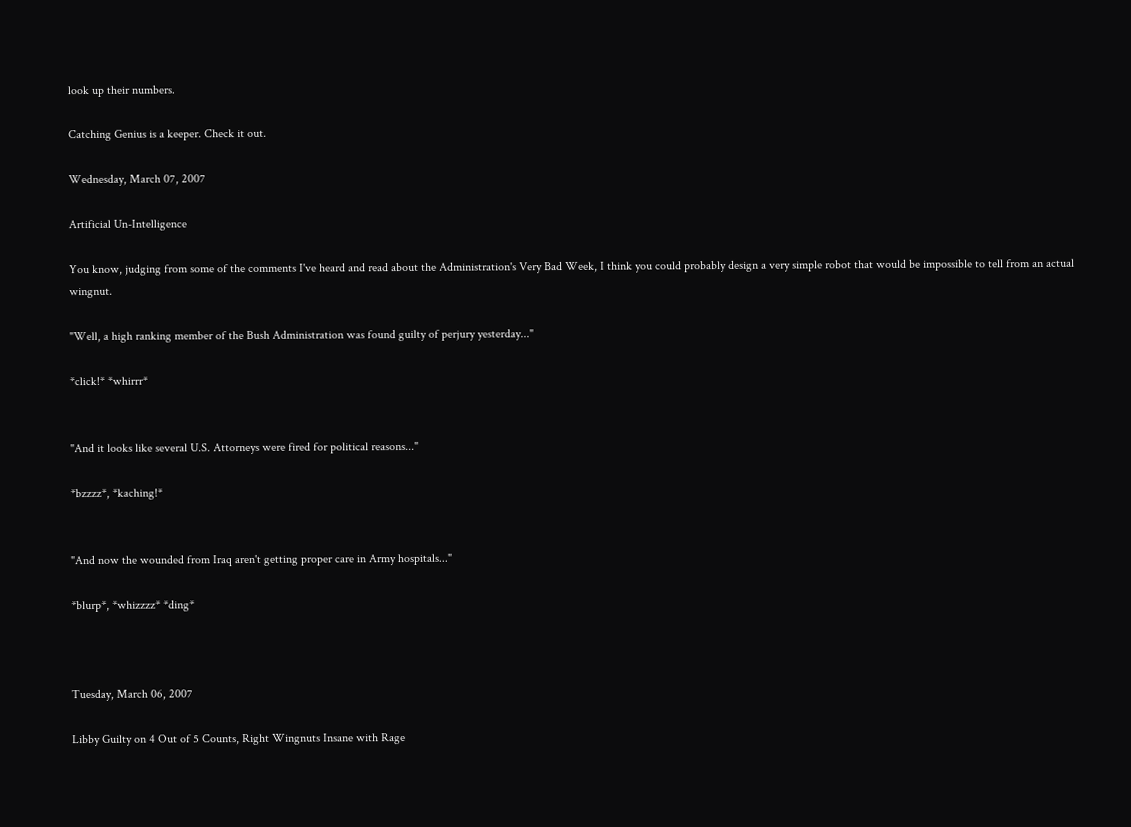look up their numbers.

Catching Genius is a keeper. Check it out.

Wednesday, March 07, 2007

Artificial Un-Intelligence

You know, judging from some of the comments I've heard and read about the Administration's Very Bad Week, I think you could probably design a very simple robot that would be impossible to tell from an actual wingnut.

"Well, a high ranking member of the Bush Administration was found guilty of perjury yesterday..."

*click!* *whirrr*


"And it looks like several U.S. Attorneys were fired for political reasons..."

*bzzzz*, *kaching!*


"And now the wounded from Iraq aren't getting proper care in Army hospitals..."

*blurp*, *whizzzz* *ding*



Tuesday, March 06, 2007

Libby Guilty on 4 Out of 5 Counts, Right Wingnuts Insane with Rage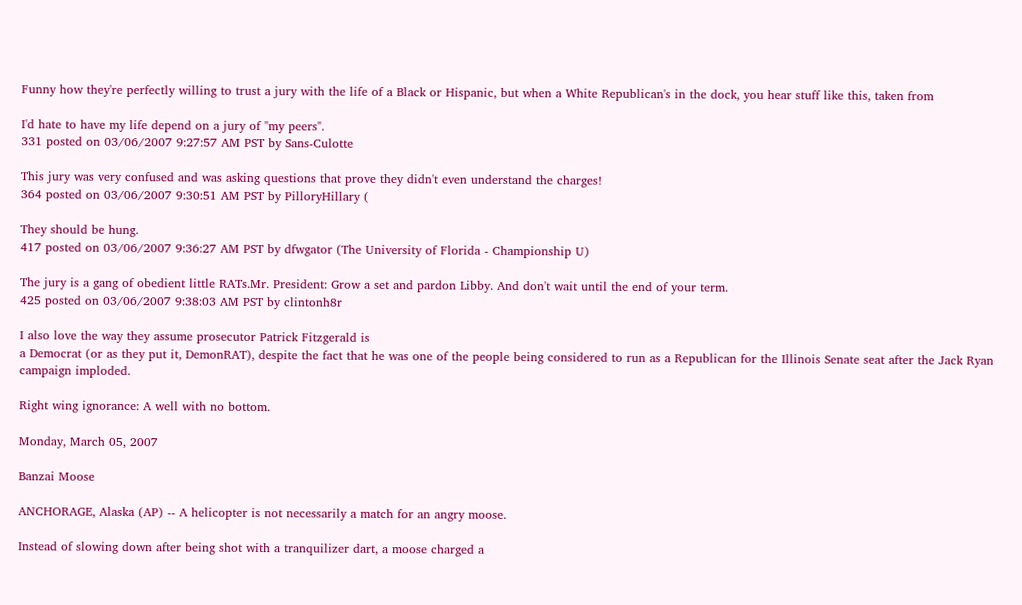Funny how they're perfectly willing to trust a jury with the life of a Black or Hispanic, but when a White Republican's in the dock, you hear stuff like this, taken from

I'd hate to have my life depend on a jury of "my peers".
331 posted on 03/06/2007 9:27:57 AM PST by Sans-Culotte

This jury was very confused and was asking questions that prove they didn't even understand the charges!
364 posted on 03/06/2007 9:30:51 AM PST by PilloryHillary (

They should be hung.
417 posted on 03/06/2007 9:36:27 AM PST by dfwgator (The University of Florida - Championship U)

The jury is a gang of obedient little RATs.Mr. President: Grow a set and pardon Libby. And don't wait until the end of your term.
425 posted on 03/06/2007 9:38:03 AM PST by clintonh8r

I also love the way they assume prosecutor Patrick Fitzgerald is
a Democrat (or as they put it, DemonRAT), despite the fact that he was one of the people being considered to run as a Republican for the Illinois Senate seat after the Jack Ryan campaign imploded.

Right wing ignorance: A well with no bottom.

Monday, March 05, 2007

Banzai Moose

ANCHORAGE, Alaska (AP) -- A helicopter is not necessarily a match for an angry moose.

Instead of slowing down after being shot with a tranquilizer dart, a moose charged a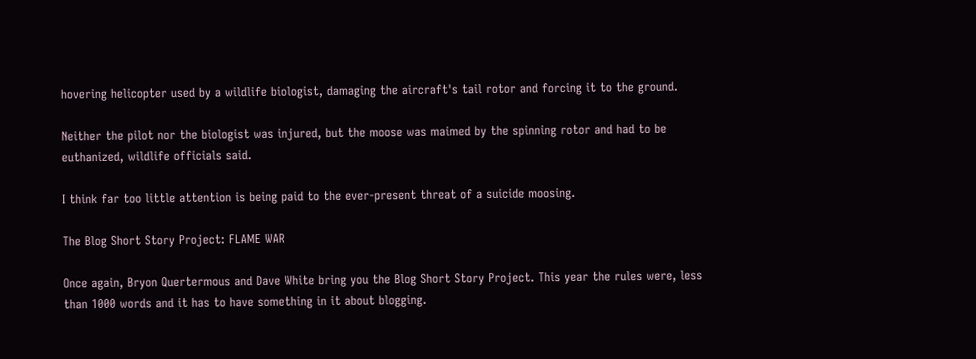hovering helicopter used by a wildlife biologist, damaging the aircraft's tail rotor and forcing it to the ground.

Neither the pilot nor the biologist was injured, but the moose was maimed by the spinning rotor and had to be euthanized, wildlife officials said.

I think far too little attention is being paid to the ever-present threat of a suicide moosing.

The Blog Short Story Project: FLAME WAR

Once again, Bryon Quertermous and Dave White bring you the Blog Short Story Project. This year the rules were, less than 1000 words and it has to have something in it about blogging.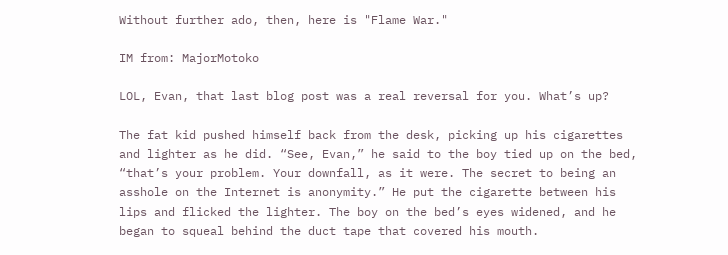Without further ado, then, here is "Flame War."

IM from: MajorMotoko

LOL, Evan, that last blog post was a real reversal for you. What’s up?

The fat kid pushed himself back from the desk, picking up his cigarettes and lighter as he did. “See, Evan,” he said to the boy tied up on the bed, “that’s your problem. Your downfall, as it were. The secret to being an asshole on the Internet is anonymity.” He put the cigarette between his lips and flicked the lighter. The boy on the bed’s eyes widened, and he began to squeal behind the duct tape that covered his mouth.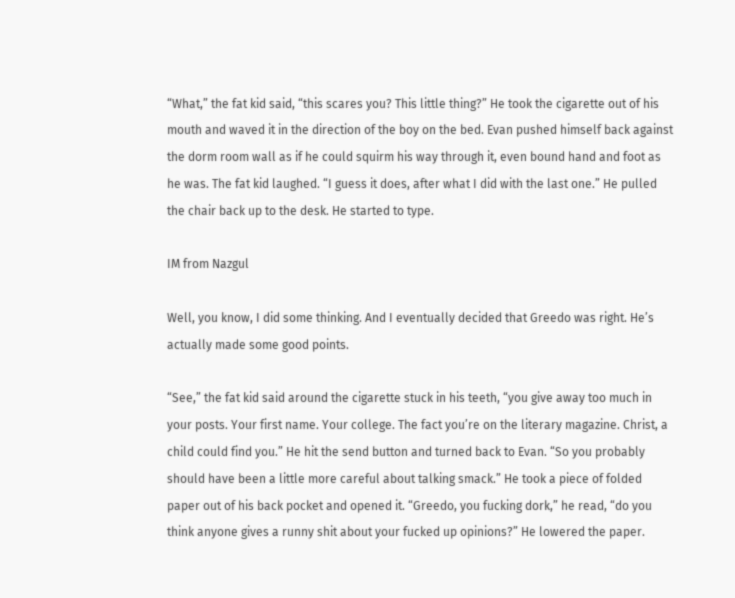“What,” the fat kid said, “this scares you? This little thing?” He took the cigarette out of his mouth and waved it in the direction of the boy on the bed. Evan pushed himself back against the dorm room wall as if he could squirm his way through it, even bound hand and foot as he was. The fat kid laughed. “I guess it does, after what I did with the last one.” He pulled the chair back up to the desk. He started to type.

IM from Nazgul

Well, you know, I did some thinking. And I eventually decided that Greedo was right. He’s actually made some good points.

“See,” the fat kid said around the cigarette stuck in his teeth, “you give away too much in your posts. Your first name. Your college. The fact you’re on the literary magazine. Christ, a child could find you.” He hit the send button and turned back to Evan. “So you probably should have been a little more careful about talking smack.” He took a piece of folded paper out of his back pocket and opened it. “Greedo, you fucking dork,” he read, “do you think anyone gives a runny shit about your fucked up opinions?” He lowered the paper.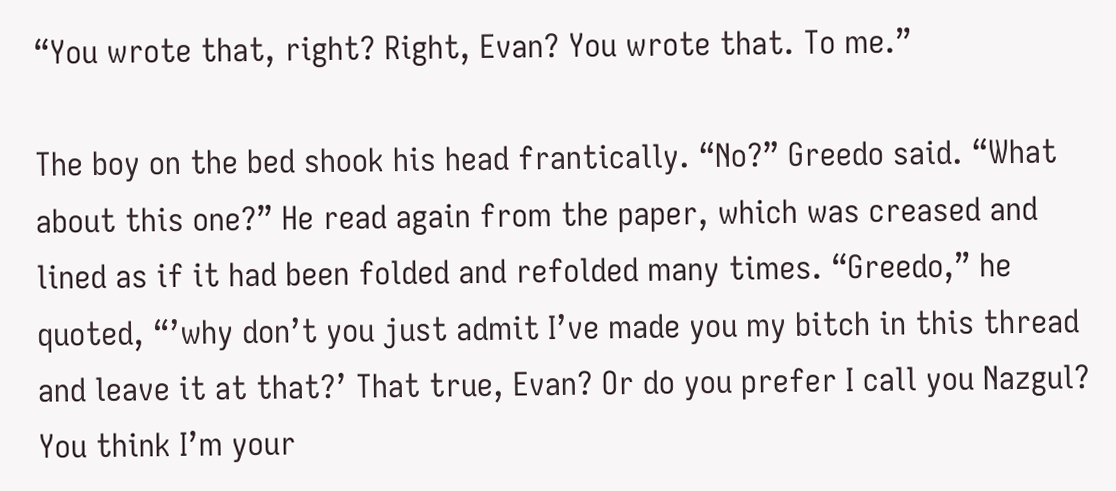“You wrote that, right? Right, Evan? You wrote that. To me.”

The boy on the bed shook his head frantically. “No?” Greedo said. “What about this one?” He read again from the paper, which was creased and lined as if it had been folded and refolded many times. “Greedo,” he quoted, “’why don’t you just admit I’ve made you my bitch in this thread and leave it at that?’ That true, Evan? Or do you prefer I call you Nazgul? You think I’m your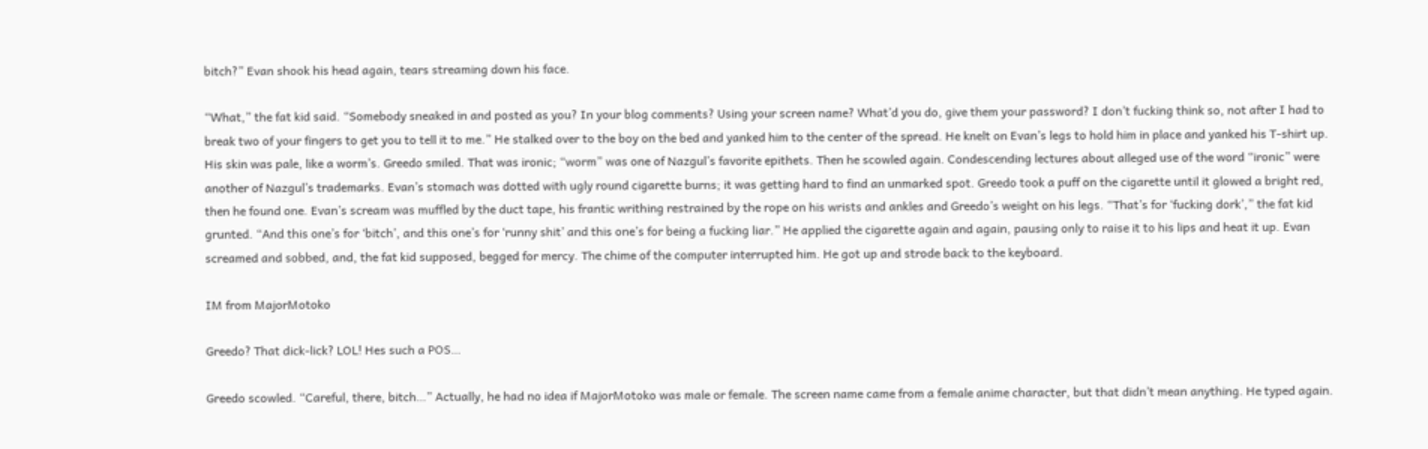bitch?” Evan shook his head again, tears streaming down his face.

“What,” the fat kid said. “Somebody sneaked in and posted as you? In your blog comments? Using your screen name? What’d you do, give them your password? I don’t fucking think so, not after I had to break two of your fingers to get you to tell it to me.” He stalked over to the boy on the bed and yanked him to the center of the spread. He knelt on Evan’s legs to hold him in place and yanked his T-shirt up. His skin was pale, like a worm’s. Greedo smiled. That was ironic; “worm” was one of Nazgul’s favorite epithets. Then he scowled again. Condescending lectures about alleged use of the word “ironic” were another of Nazgul’s trademarks. Evan’s stomach was dotted with ugly round cigarette burns; it was getting hard to find an unmarked spot. Greedo took a puff on the cigarette until it glowed a bright red, then he found one. Evan’s scream was muffled by the duct tape, his frantic writhing restrained by the rope on his wrists and ankles and Greedo’s weight on his legs. “That’s for ‘fucking dork’,” the fat kid grunted. “And this one’s for ‘bitch’, and this one’s for ‘runny shit’ and this one’s for being a fucking liar.” He applied the cigarette again and again, pausing only to raise it to his lips and heat it up. Evan screamed and sobbed, and, the fat kid supposed, begged for mercy. The chime of the computer interrupted him. He got up and strode back to the keyboard.

IM from MajorMotoko

Greedo? That dick-lick? LOL! Hes such a POS…

Greedo scowled. “Careful, there, bitch…” Actually, he had no idea if MajorMotoko was male or female. The screen name came from a female anime character, but that didn’t mean anything. He typed again.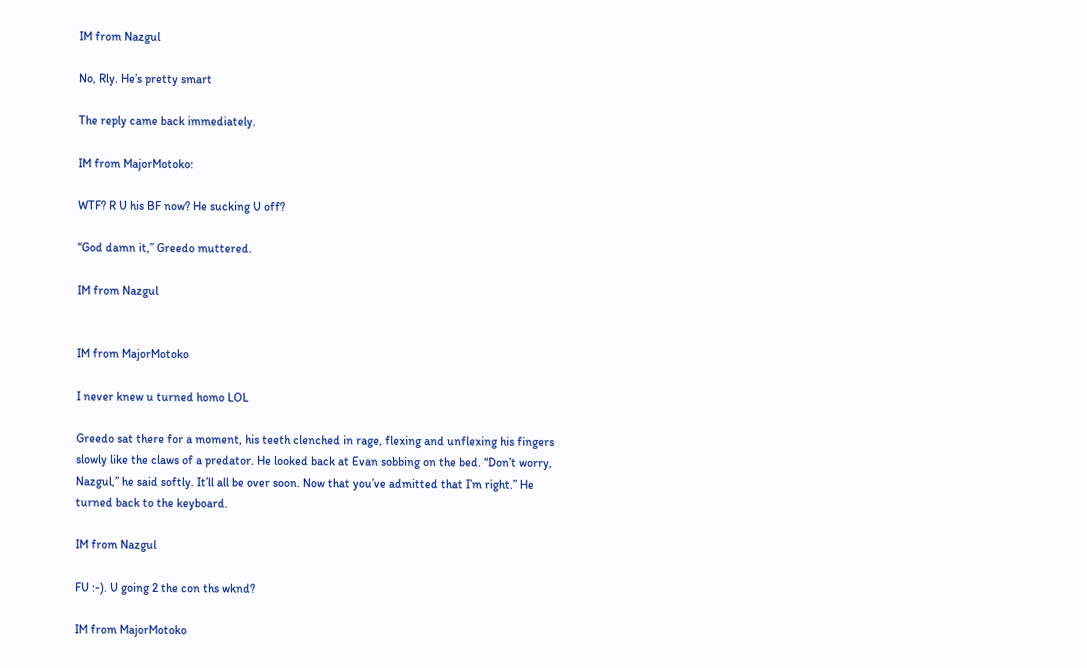IM from Nazgul

No, Rly. He’s pretty smart

The reply came back immediately.

IM from MajorMotoko:

WTF? R U his BF now? He sucking U off?

“God damn it,” Greedo muttered.

IM from Nazgul


IM from MajorMotoko

I never knew u turned homo LOL

Greedo sat there for a moment, his teeth clenched in rage, flexing and unflexing his fingers slowly like the claws of a predator. He looked back at Evan sobbing on the bed. “Don’t worry, Nazgul,” he said softly. It’ll all be over soon. Now that you’ve admitted that I’m right.” He turned back to the keyboard.

IM from Nazgul

FU :-). U going 2 the con ths wknd?

IM from MajorMotoko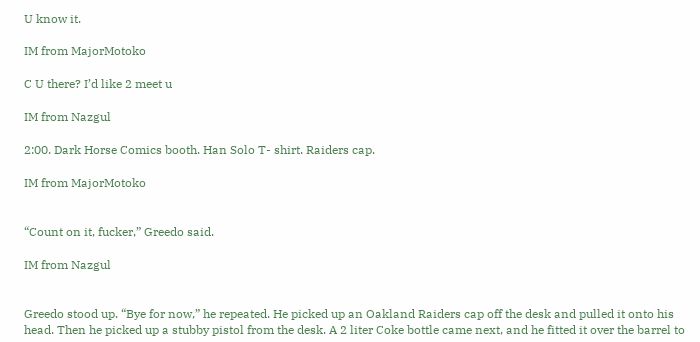U know it.

IM from MajorMotoko

C U there? I’d like 2 meet u

IM from Nazgul

2:00. Dark Horse Comics booth. Han Solo T- shirt. Raiders cap.

IM from MajorMotoko


“Count on it, fucker,” Greedo said.

IM from Nazgul


Greedo stood up. “Bye for now,” he repeated. He picked up an Oakland Raiders cap off the desk and pulled it onto his head. Then he picked up a stubby pistol from the desk. A 2 liter Coke bottle came next, and he fitted it over the barrel to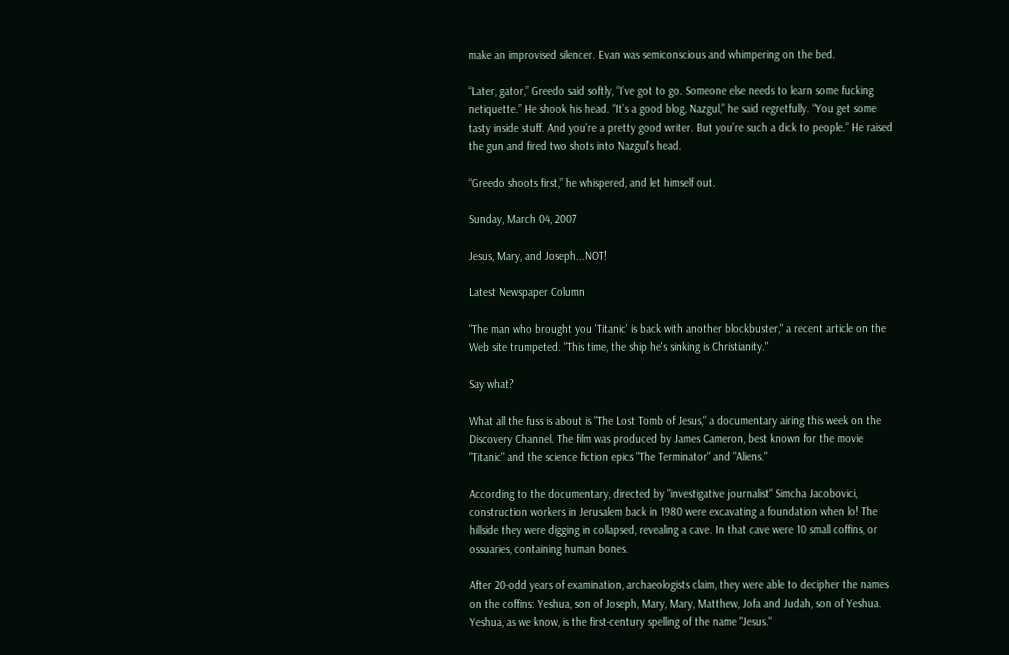make an improvised silencer. Evan was semiconscious and whimpering on the bed.

“Later, gator,” Greedo said softly, “I’ve got to go. Someone else needs to learn some fucking netiquette.” He shook his head. “It’s a good blog, Nazgul,” he said regretfully. “You get some tasty inside stuff. And you’re a pretty good writer. But you’re such a dick to people.” He raised the gun and fired two shots into Nazgul’s head.

“Greedo shoots first,” he whispered, and let himself out.

Sunday, March 04, 2007

Jesus, Mary, and Joseph...NOT!

Latest Newspaper Column

"The man who brought you 'Titanic' is back with another blockbuster," a recent article on the Web site trumpeted. "This time, the ship he's sinking is Christianity."

Say what?

What all the fuss is about is "The Lost Tomb of Jesus," a documentary airing this week on the Discovery Channel. The film was produced by James Cameron, best known for the movie "Titanic" and the science fiction epics "The Terminator" and "Aliens."

According to the documentary, directed by "investigative journalist" Simcha Jacobovici, construction workers in Jerusalem back in 1980 were excavating a foundation when lo! The hillside they were digging in collapsed, revealing a cave. In that cave were 10 small coffins, or ossuaries, containing human bones.

After 20-odd years of examination, archaeologists claim, they were able to decipher the names on the coffins: Yeshua, son of Joseph, Mary, Mary, Matthew, Jofa and Judah, son of Yeshua. Yeshua, as we know, is the first-century spelling of the name "Jesus."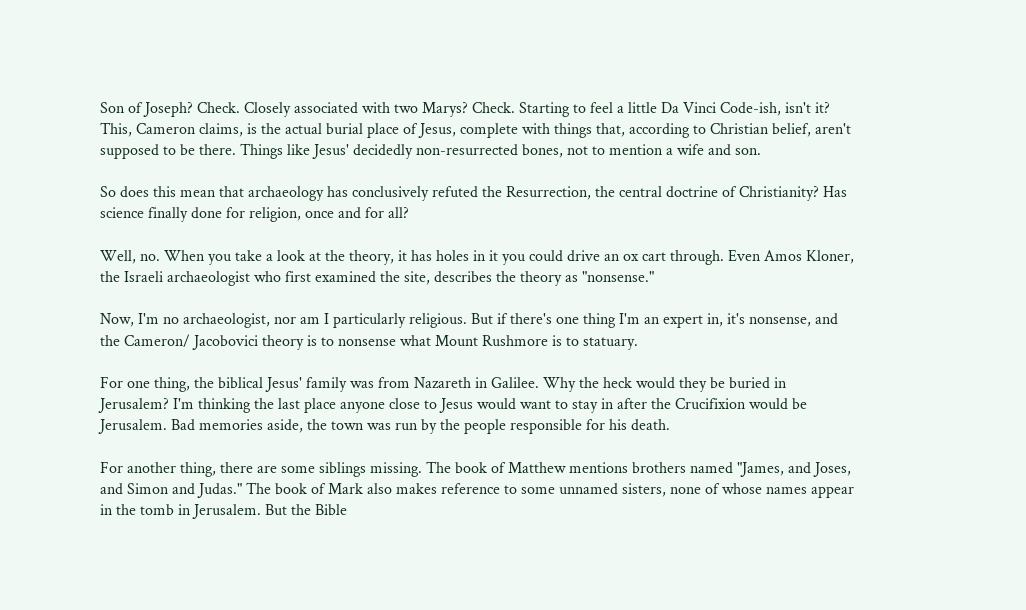Son of Joseph? Check. Closely associated with two Marys? Check. Starting to feel a little Da Vinci Code-ish, isn't it? This, Cameron claims, is the actual burial place of Jesus, complete with things that, according to Christian belief, aren't supposed to be there. Things like Jesus' decidedly non-resurrected bones, not to mention a wife and son.

So does this mean that archaeology has conclusively refuted the Resurrection, the central doctrine of Christianity? Has science finally done for religion, once and for all?

Well, no. When you take a look at the theory, it has holes in it you could drive an ox cart through. Even Amos Kloner, the Israeli archaeologist who first examined the site, describes the theory as "nonsense."

Now, I'm no archaeologist, nor am I particularly religious. But if there's one thing I'm an expert in, it's nonsense, and the Cameron/ Jacobovici theory is to nonsense what Mount Rushmore is to statuary.

For one thing, the biblical Jesus' family was from Nazareth in Galilee. Why the heck would they be buried in Jerusalem? I'm thinking the last place anyone close to Jesus would want to stay in after the Crucifixion would be Jerusalem. Bad memories aside, the town was run by the people responsible for his death.

For another thing, there are some siblings missing. The book of Matthew mentions brothers named "James, and Joses, and Simon and Judas." The book of Mark also makes reference to some unnamed sisters, none of whose names appear in the tomb in Jerusalem. But the Bible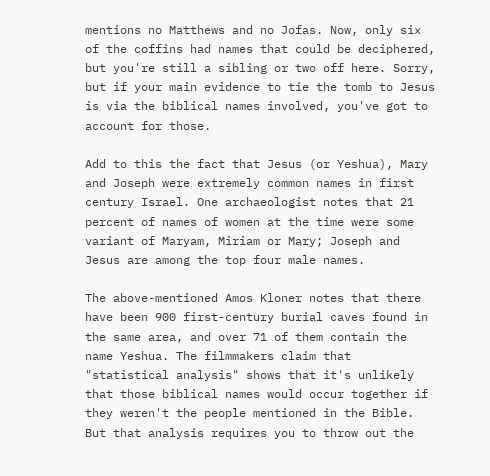mentions no Matthews and no Jofas. Now, only six of the coffins had names that could be deciphered, but you're still a sibling or two off here. Sorry, but if your main evidence to tie the tomb to Jesus is via the biblical names involved, you've got to account for those.

Add to this the fact that Jesus (or Yeshua), Mary and Joseph were extremely common names in first century Israel. One archaeologist notes that 21 percent of names of women at the time were some variant of Maryam, Miriam or Mary; Joseph and Jesus are among the top four male names.

The above-mentioned Amos Kloner notes that there have been 900 first-century burial caves found in the same area, and over 71 of them contain the name Yeshua. The filmmakers claim that "statistical analysis" shows that it's unlikely that those biblical names would occur together if they weren't the people mentioned in the Bible. But that analysis requires you to throw out the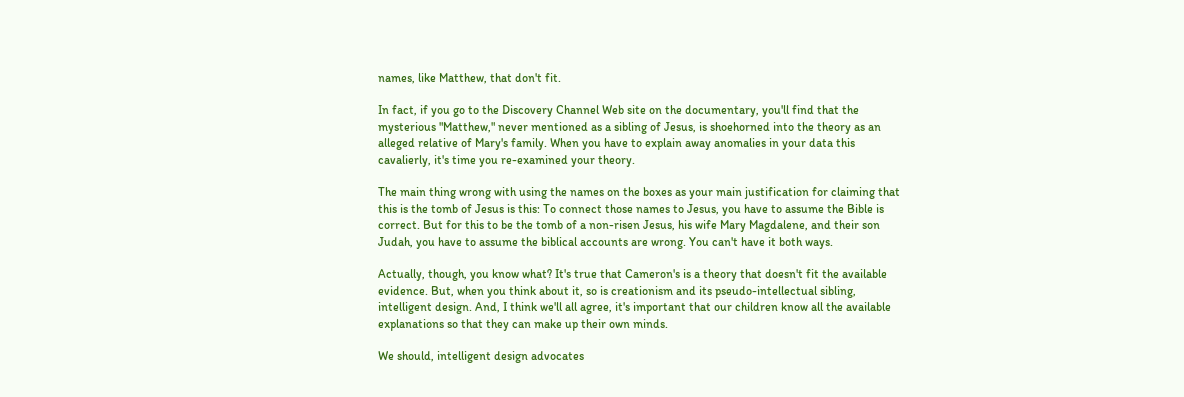names, like Matthew, that don't fit.

In fact, if you go to the Discovery Channel Web site on the documentary, you'll find that the mysterious "Matthew," never mentioned as a sibling of Jesus, is shoehorned into the theory as an alleged relative of Mary's family. When you have to explain away anomalies in your data this cavalierly, it's time you re-examined your theory.

The main thing wrong with using the names on the boxes as your main justification for claiming that this is the tomb of Jesus is this: To connect those names to Jesus, you have to assume the Bible is correct. But for this to be the tomb of a non-risen Jesus, his wife Mary Magdalene, and their son Judah, you have to assume the biblical accounts are wrong. You can't have it both ways.

Actually, though, you know what? It's true that Cameron's is a theory that doesn't fit the available evidence. But, when you think about it, so is creationism and its pseudo-intellectual sibling, intelligent design. And, I think we'll all agree, it's important that our children know all the available explanations so that they can make up their own minds.

We should, intelligent design advocates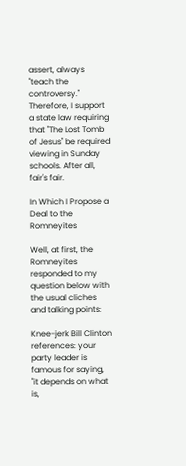assert, always "teach the controversy." Therefore, I support a state law requiring that "The Lost Tomb of Jesus" be required viewing in Sunday schools. After all, fair's fair.

In Which I Propose a Deal to the Romneyites

Well, at first, the Romneyites responded to my question below with the usual cliches and talking points:

Knee-jerk Bill Clinton references: your party leader is famous for saying, "it depends on what is,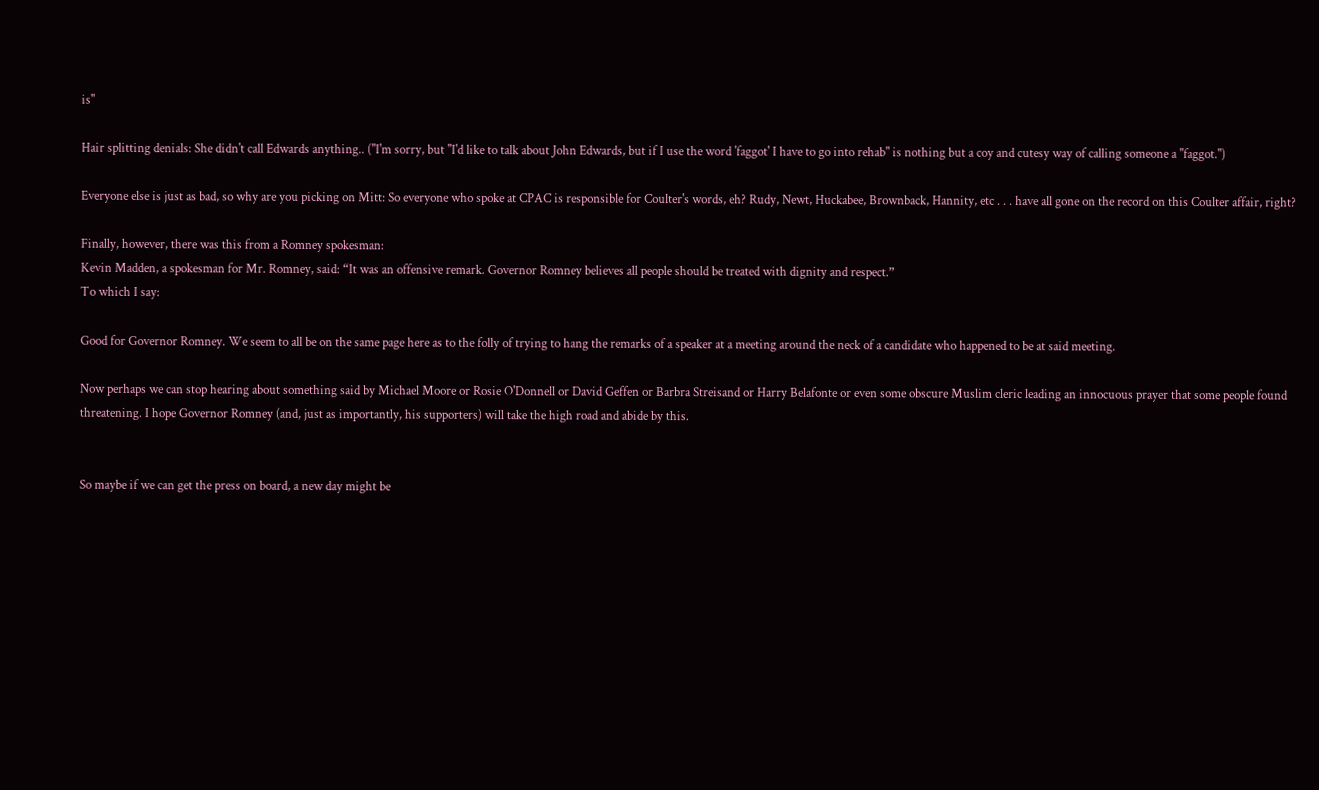is"

Hair splitting denials: She didn't call Edwards anything.. ("I'm sorry, but "I'd like to talk about John Edwards, but if I use the word 'faggot' I have to go into rehab" is nothing but a coy and cutesy way of calling someone a "faggot.")

Everyone else is just as bad, so why are you picking on Mitt: So everyone who spoke at CPAC is responsible for Coulter's words, eh? Rudy, Newt, Huckabee, Brownback, Hannity, etc . . . have all gone on the record on this Coulter affair, right?

Finally, however, there was this from a Romney spokesman:
Kevin Madden, a spokesman for Mr. Romney, said: “It was an offensive remark. Governor Romney believes all people should be treated with dignity and respect.”
To which I say:

Good for Governor Romney. We seem to all be on the same page here as to the folly of trying to hang the remarks of a speaker at a meeting around the neck of a candidate who happened to be at said meeting.

Now perhaps we can stop hearing about something said by Michael Moore or Rosie O'Donnell or David Geffen or Barbra Streisand or Harry Belafonte or even some obscure Muslim cleric leading an innocuous prayer that some people found threatening. I hope Governor Romney (and, just as importantly, his supporters) will take the high road and abide by this.


So maybe if we can get the press on board, a new day might be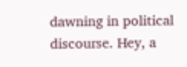dawning in political discourse. Hey, a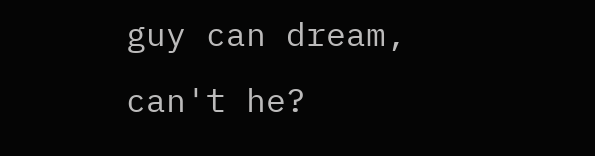guy can dream, can't he?